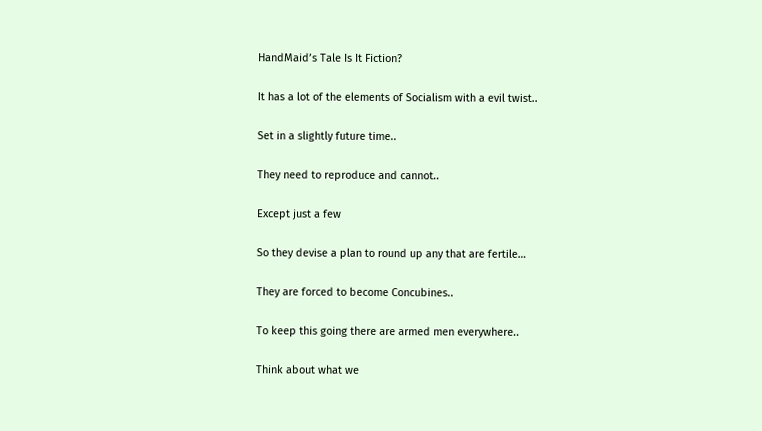HandMaid’s Tale Is It Fiction?

It has a lot of the elements of Socialism with a evil twist..

Set in a slightly future time..

They need to reproduce and cannot..

Except just a few

So they devise a plan to round up any that are fertile…

They are forced to become Concubines..

To keep this going there are armed men everywhere..

Think about what we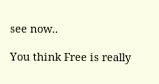see now..

You think Free is really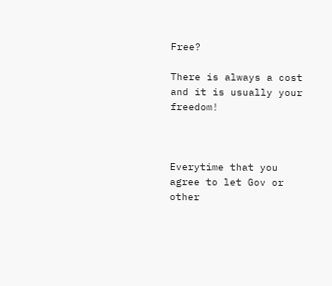Free?

There is always a cost and it is usually your freedom!



Everytime that you agree to let Gov or other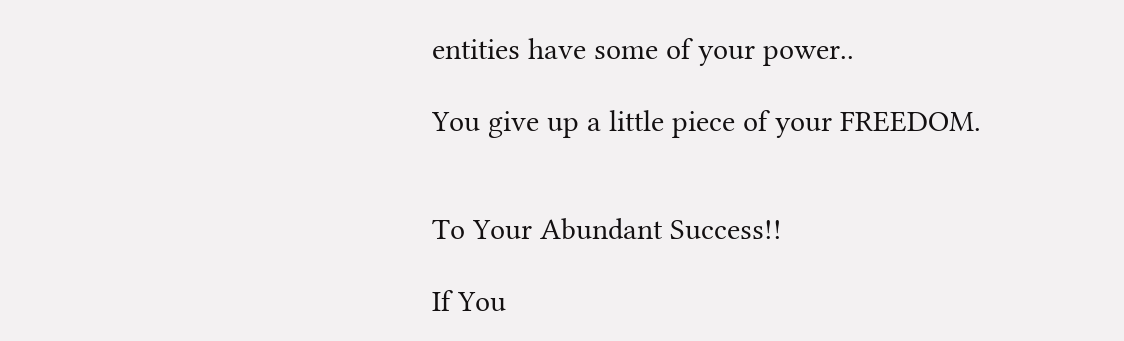entities have some of your power..

You give up a little piece of your FREEDOM.


To Your Abundant Success!!

If You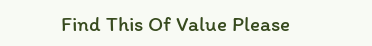Find This Of Value Please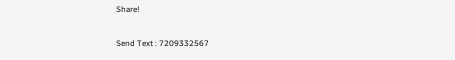Share!


Send Text : 7209332567